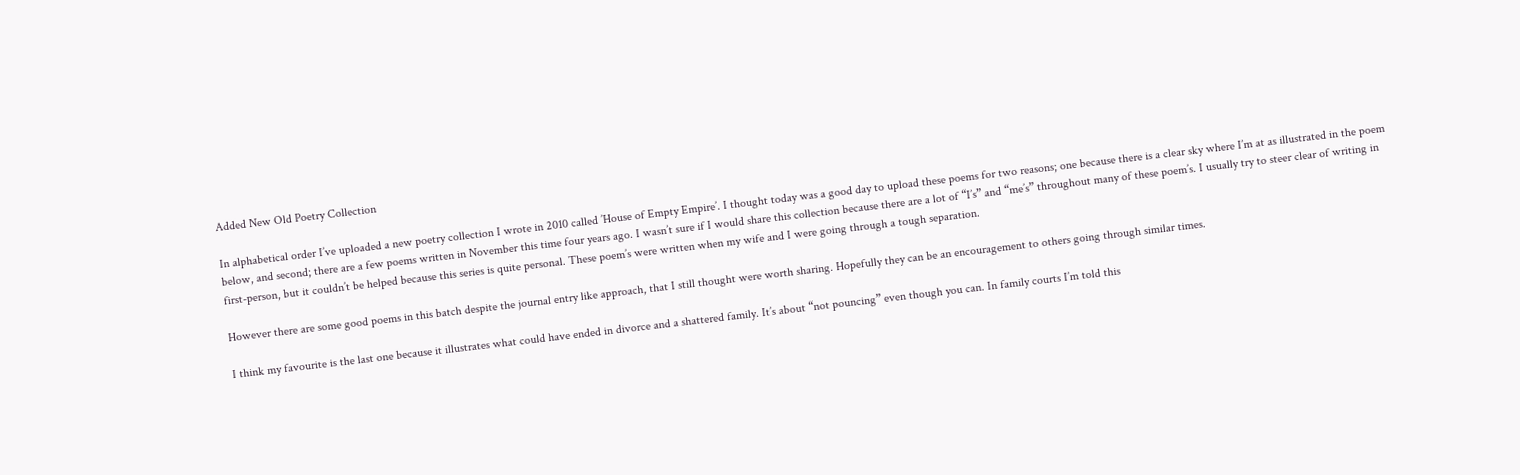Added New Old Poetry Collection

In alphabetical order I’ve uploaded a new poetry collection I wrote in 2010 called ’House of Empty Empire’. I thought today was a good day to upload these poems for two reasons; one because there is a clear sky where I’m at as illustrated in the poem below, and second; there are a few poems written in November this time four years ago. I wasn’t sure if I would share this collection because there are a lot of “I’s” and “me’s” throughout many of these poem’s. I usually try to steer clear of writing in first-person, but it couldn’t be helped because this series is quite personal. These poem’s were written when my wife and I were going through a tough separation.

However there are some good poems in this batch despite the journal entry like approach, that I still thought were worth sharing. Hopefully they can be an encouragement to others going through similar times.

I think my favourite is the last one because it illustrates what could have ended in divorce and a shattered family. It’s about “not pouncing” even though you can. In family courts I’m told this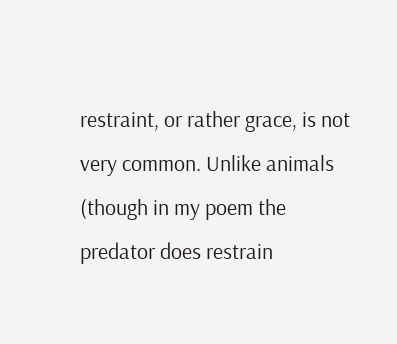restraint, or rather grace, is not very common. Unlike animals (though in my poem the predator does restrain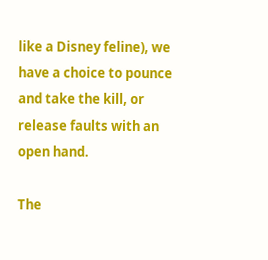like a Disney feline), we have a choice to pounce and take the kill, or release faults with an open hand.

The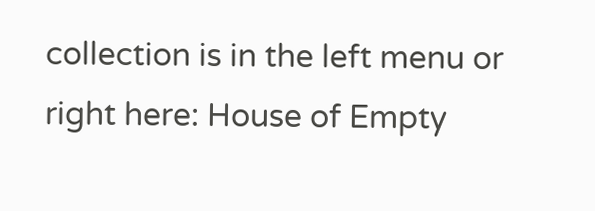collection is in the left menu or right here: House of Empty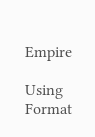Empire

Using Format